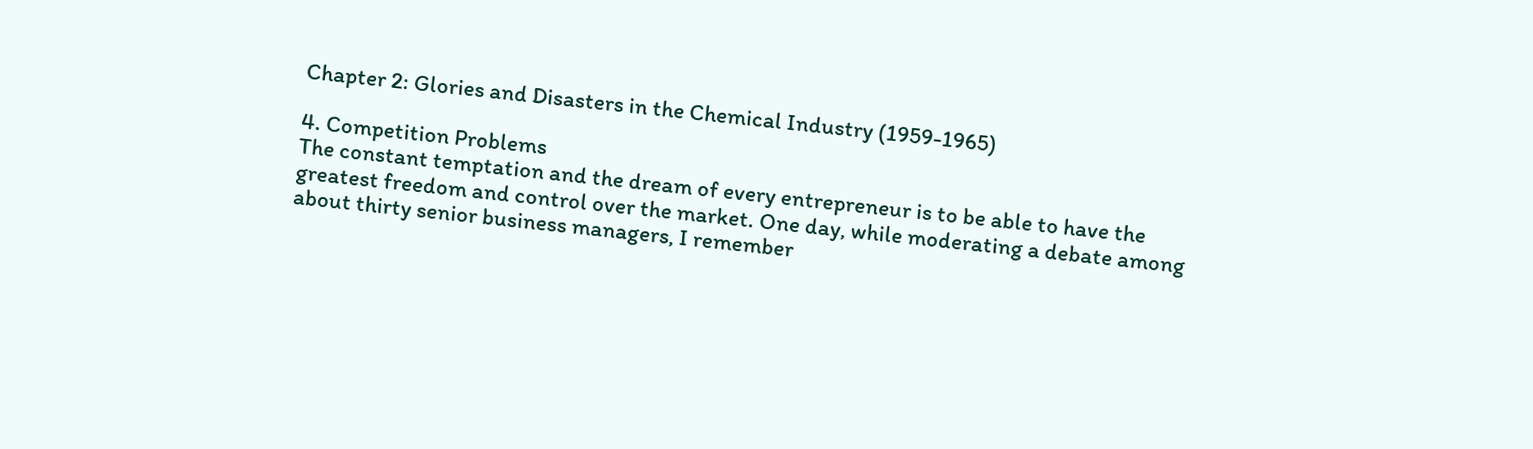Chapter 2: Glories and Disasters in the Chemical Industry (1959-1965)

4. Competition Problems
The constant temptation and the dream of every entrepreneur is to be able to have the greatest freedom and control over the market. One day, while moderating a debate among about thirty senior business managers, I remember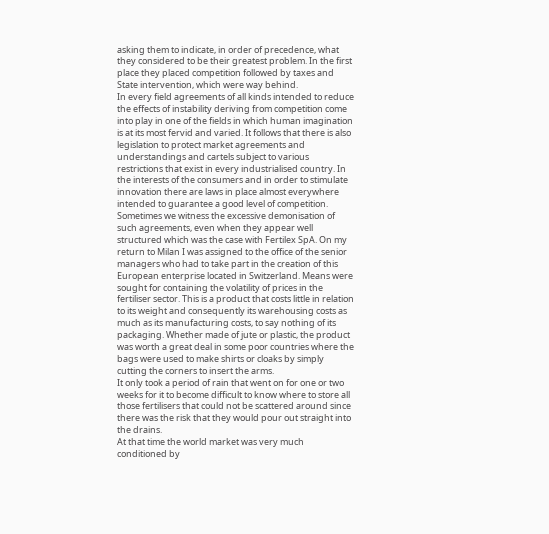asking them to indicate, in order of precedence, what they considered to be their greatest problem. In the first place they placed competition followed by taxes and State intervention, which were way behind.
In every field agreements of all kinds intended to reduce the effects of instability deriving from competition come into play in one of the fields in which human imagination is at its most fervid and varied. It follows that there is also legislation to protect market agreements and understandings and cartels subject to various restrictions that exist in every industrialised country. In the interests of the consumers and in order to stimulate innovation there are laws in place almost everywhere intended to guarantee a good level of competition.
Sometimes we witness the excessive demonisation of such agreements, even when they appear well structured which was the case with Fertilex SpA. On my return to Milan I was assigned to the office of the senior managers who had to take part in the creation of this European enterprise located in Switzerland. Means were sought for containing the volatility of prices in the fertiliser sector. This is a product that costs little in relation to its weight and consequently its warehousing costs as much as its manufacturing costs, to say nothing of its packaging. Whether made of jute or plastic, the product was worth a great deal in some poor countries where the bags were used to make shirts or cloaks by simply cutting the corners to insert the arms.
It only took a period of rain that went on for one or two weeks for it to become difficult to know where to store all those fertilisers that could not be scattered around since there was the risk that they would pour out straight into the drains.
At that time the world market was very much conditioned by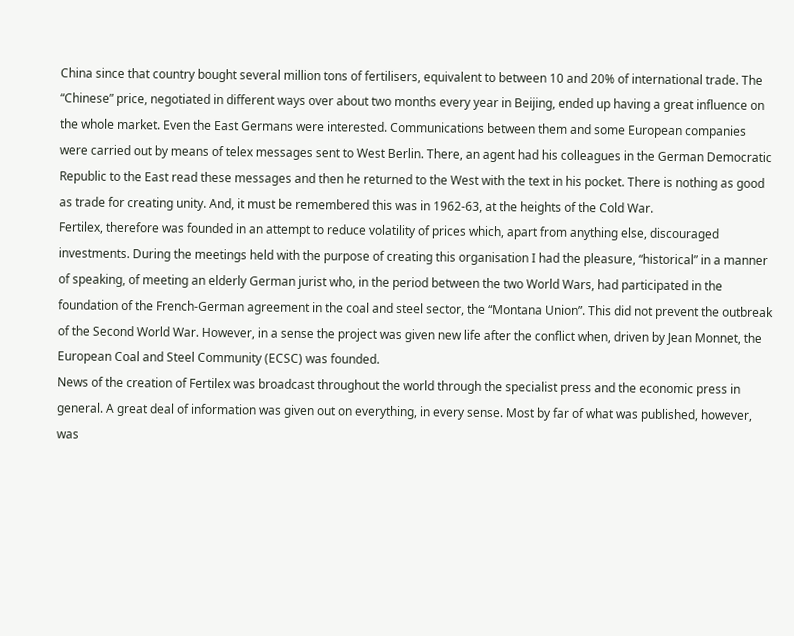China since that country bought several million tons of fertilisers, equivalent to between 10 and 20% of international trade. The “Chinese” price, negotiated in different ways over about two months every year in Beijing, ended up having a great influence on the whole market. Even the East Germans were interested. Communications between them and some European companies were carried out by means of telex messages sent to West Berlin. There, an agent had his colleagues in the German Democratic Republic to the East read these messages and then he returned to the West with the text in his pocket. There is nothing as good as trade for creating unity. And, it must be remembered this was in 1962-63, at the heights of the Cold War.
Fertilex, therefore was founded in an attempt to reduce volatility of prices which, apart from anything else, discouraged investments. During the meetings held with the purpose of creating this organisation I had the pleasure, “historical” in a manner of speaking, of meeting an elderly German jurist who, in the period between the two World Wars, had participated in the foundation of the French-German agreement in the coal and steel sector, the “Montana Union”. This did not prevent the outbreak of the Second World War. However, in a sense the project was given new life after the conflict when, driven by Jean Monnet, the European Coal and Steel Community (ECSC) was founded.
News of the creation of Fertilex was broadcast throughout the world through the specialist press and the economic press in general. A great deal of information was given out on everything, in every sense. Most by far of what was published, however, was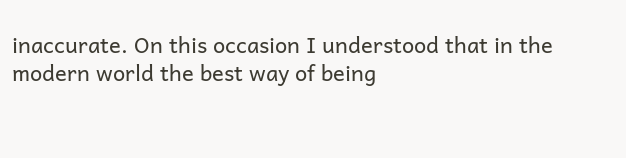inaccurate. On this occasion I understood that in the modern world the best way of being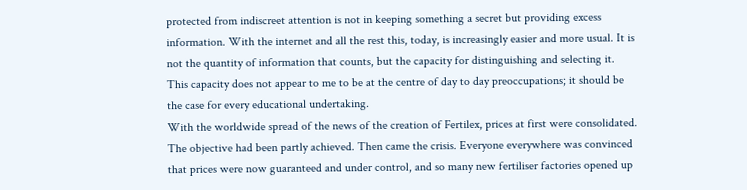protected from indiscreet attention is not in keeping something a secret but providing excess information. With the internet and all the rest this, today, is increasingly easier and more usual. It is not the quantity of information that counts, but the capacity for distinguishing and selecting it.
This capacity does not appear to me to be at the centre of day to day preoccupations; it should be the case for every educational undertaking.
With the worldwide spread of the news of the creation of Fertilex, prices at first were consolidated. The objective had been partly achieved. Then came the crisis. Everyone everywhere was convinced that prices were now guaranteed and under control, and so many new fertiliser factories opened up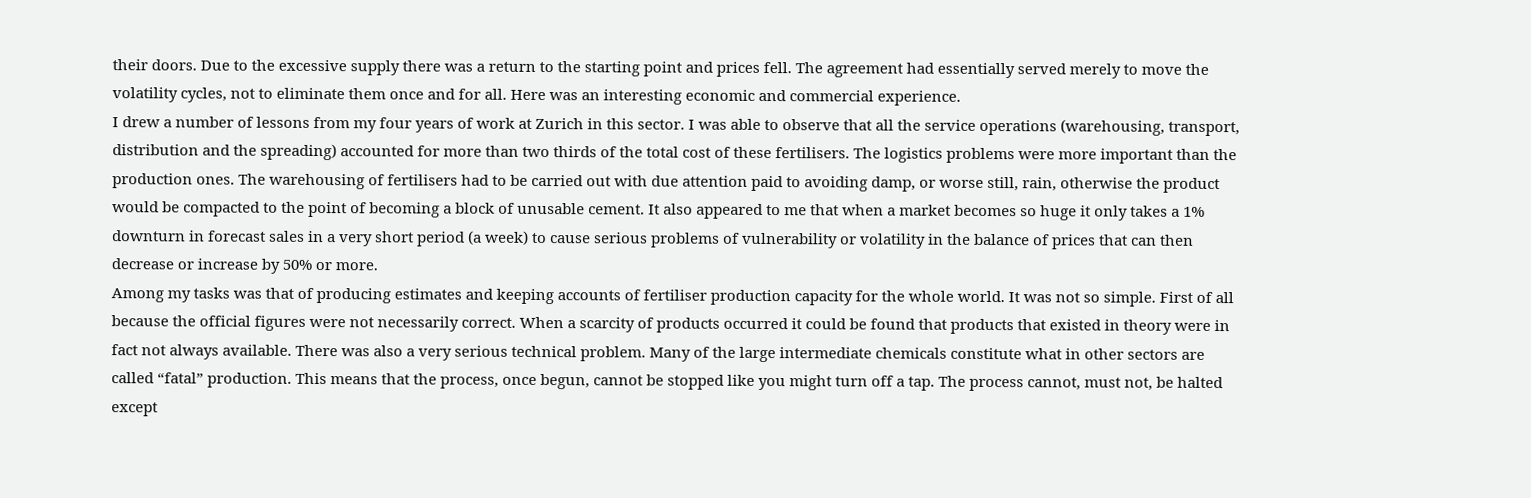their doors. Due to the excessive supply there was a return to the starting point and prices fell. The agreement had essentially served merely to move the volatility cycles, not to eliminate them once and for all. Here was an interesting economic and commercial experience.
I drew a number of lessons from my four years of work at Zurich in this sector. I was able to observe that all the service operations (warehousing, transport, distribution and the spreading) accounted for more than two thirds of the total cost of these fertilisers. The logistics problems were more important than the production ones. The warehousing of fertilisers had to be carried out with due attention paid to avoiding damp, or worse still, rain, otherwise the product would be compacted to the point of becoming a block of unusable cement. It also appeared to me that when a market becomes so huge it only takes a 1% downturn in forecast sales in a very short period (a week) to cause serious problems of vulnerability or volatility in the balance of prices that can then decrease or increase by 50% or more.
Among my tasks was that of producing estimates and keeping accounts of fertiliser production capacity for the whole world. It was not so simple. First of all because the official figures were not necessarily correct. When a scarcity of products occurred it could be found that products that existed in theory were in fact not always available. There was also a very serious technical problem. Many of the large intermediate chemicals constitute what in other sectors are called “fatal” production. This means that the process, once begun, cannot be stopped like you might turn off a tap. The process cannot, must not, be halted except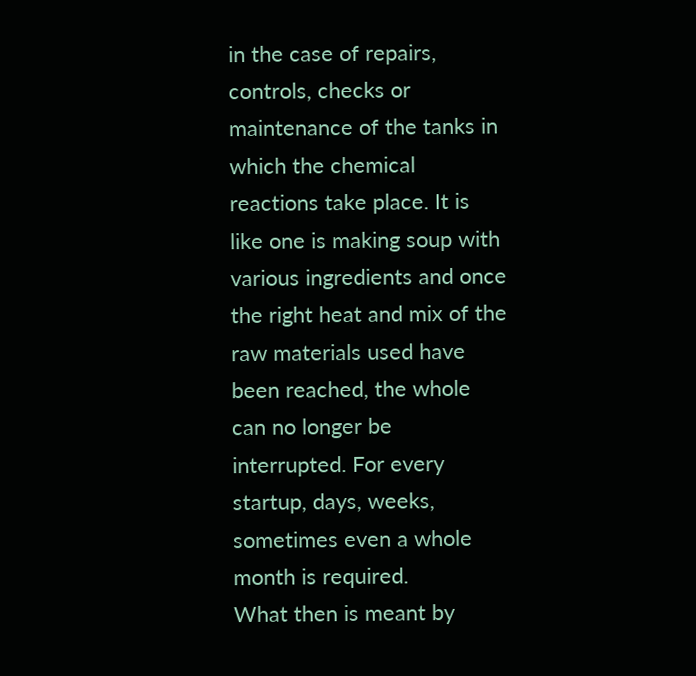in the case of repairs, controls, checks or maintenance of the tanks in which the chemical reactions take place. It is like one is making soup with various ingredients and once the right heat and mix of the raw materials used have been reached, the whole can no longer be interrupted. For every startup, days, weeks, sometimes even a whole month is required.
What then is meant by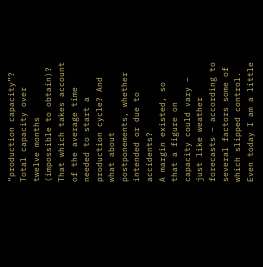“production capacity”? Total capacity over twelve months (impossible to obtain)? That which takes account of the average time needed to start a production cycle? And what about postponements, whether intended or due to accidents?
A margin existed, so that a figure on capacity could vary – just like weather forecasts – according to several factors some of which slipped control. Even today I am a little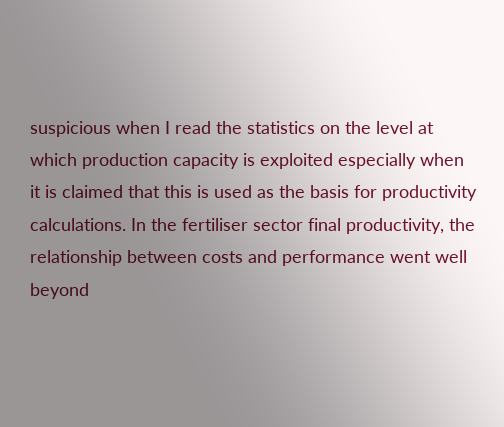suspicious when I read the statistics on the level at which production capacity is exploited especially when it is claimed that this is used as the basis for productivity calculations. In the fertiliser sector final productivity, the relationship between costs and performance went well beyond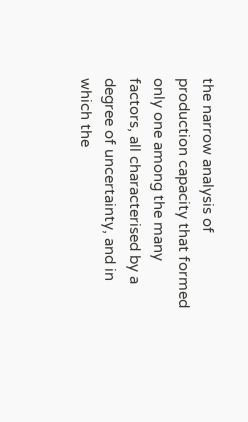the narrow analysis of production capacity that formed only one among the many factors, all characterised by a degree of uncertainty, and in which the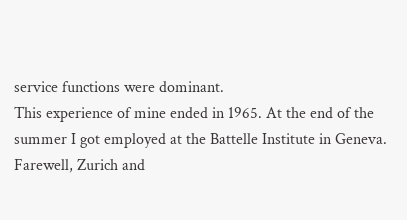service functions were dominant.
This experience of mine ended in 1965. At the end of the summer I got employed at the Battelle Institute in Geneva. Farewell, Zurich and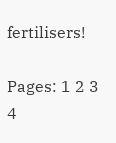fertilisers!

Pages: 1 2 3 4